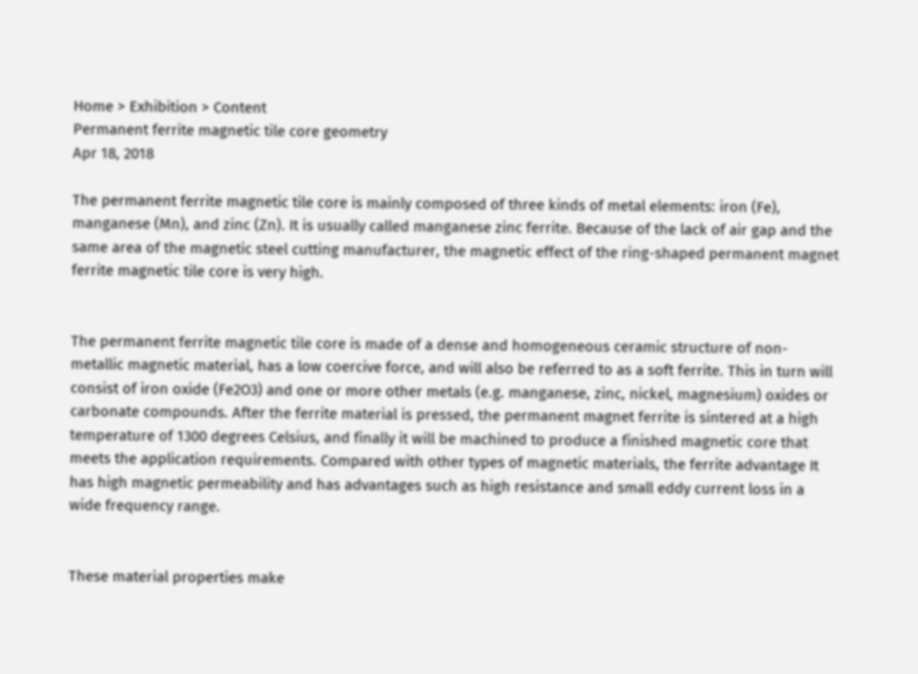Home > Exhibition > Content
Permanent ferrite magnetic tile core geometry
Apr 18, 2018

The permanent ferrite magnetic tile core is mainly composed of three kinds of metal elements: iron (Fe), manganese (Mn), and zinc (Zn). It is usually called manganese zinc ferrite. Because of the lack of air gap and the same area of the magnetic steel cutting manufacturer, the magnetic effect of the ring-shaped permanent magnet ferrite magnetic tile core is very high.


The permanent ferrite magnetic tile core is made of a dense and homogeneous ceramic structure of non-metallic magnetic material, has a low coercive force, and will also be referred to as a soft ferrite. This in turn will consist of iron oxide (Fe2O3) and one or more other metals (e.g. manganese, zinc, nickel, magnesium) oxides or carbonate compounds. After the ferrite material is pressed, the permanent magnet ferrite is sintered at a high temperature of 1300 degrees Celsius, and finally it will be machined to produce a finished magnetic core that meets the application requirements. Compared with other types of magnetic materials, the ferrite advantage It has high magnetic permeability and has advantages such as high resistance and small eddy current loss in a wide frequency range.


These material properties make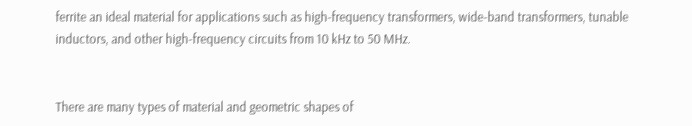ferrite an ideal material for applications such as high-frequency transformers, wide-band transformers, tunable inductors, and other high-frequency circuits from 10 kHz to 50 MHz.


There are many types of material and geometric shapes of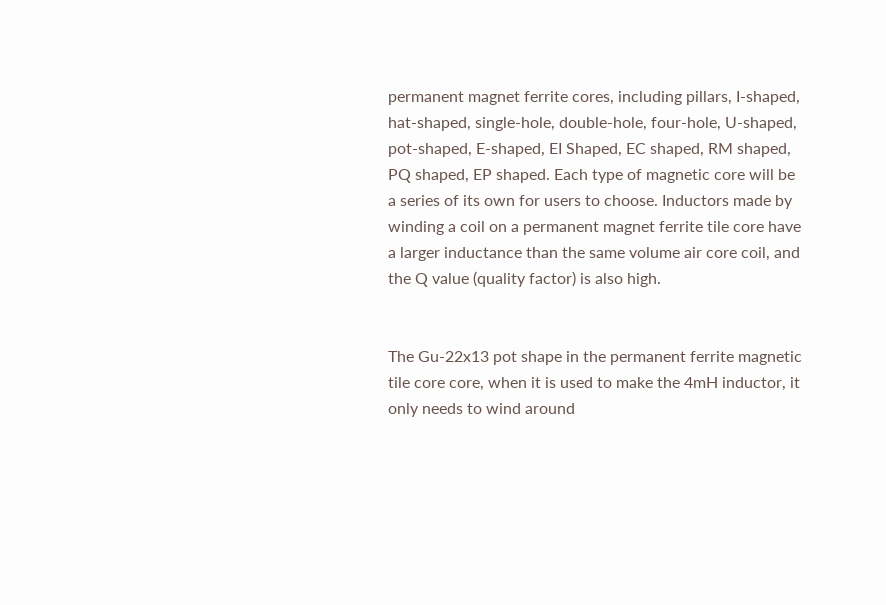permanent magnet ferrite cores, including pillars, I-shaped, hat-shaped, single-hole, double-hole, four-hole, U-shaped, pot-shaped, E-shaped, EI Shaped, EC shaped, RM shaped, PQ shaped, EP shaped. Each type of magnetic core will be a series of its own for users to choose. Inductors made by winding a coil on a permanent magnet ferrite tile core have a larger inductance than the same volume air core coil, and the Q value (quality factor) is also high.


The Gu-22x13 pot shape in the permanent ferrite magnetic tile core core, when it is used to make the 4mH inductor, it only needs to wind around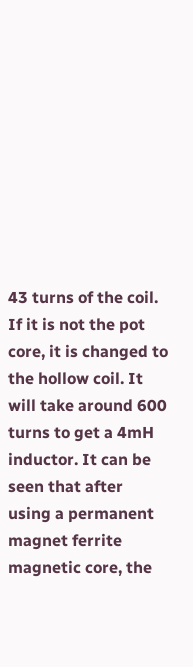43 turns of the coil. If it is not the pot core, it is changed to the hollow coil. It will take around 600 turns to get a 4mH inductor. It can be seen that after using a permanent magnet ferrite magnetic core, the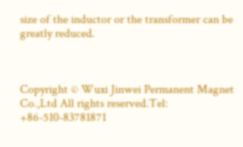size of the inductor or the transformer can be greatly reduced.



Copyright © Wuxi Jinwei Permanent Magnet Co.,Ltd All rights reserved.Tel: +86-510-83781871